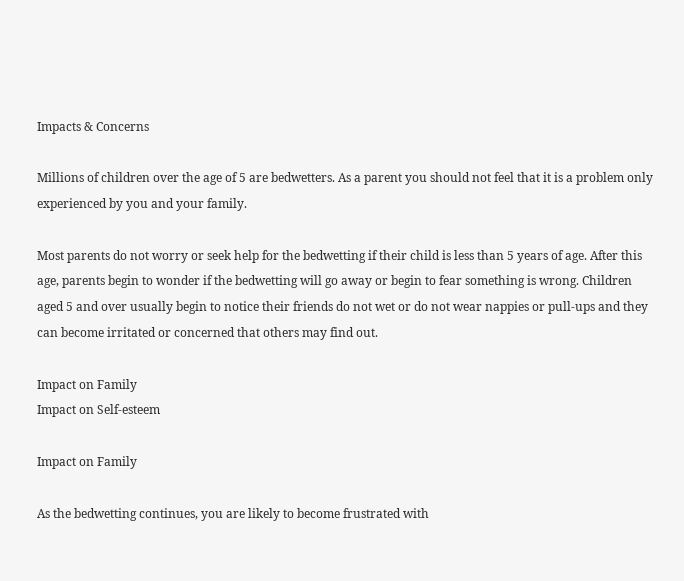Impacts & Concerns

Millions of children over the age of 5 are bedwetters. As a parent you should not feel that it is a problem only experienced by you and your family.

Most parents do not worry or seek help for the bedwetting if their child is less than 5 years of age. After this age, parents begin to wonder if the bedwetting will go away or begin to fear something is wrong. Children aged 5 and over usually begin to notice their friends do not wet or do not wear nappies or pull-ups and they can become irritated or concerned that others may find out.

Impact on Family
Impact on Self-esteem

Impact on Family

As the bedwetting continues, you are likely to become frustrated with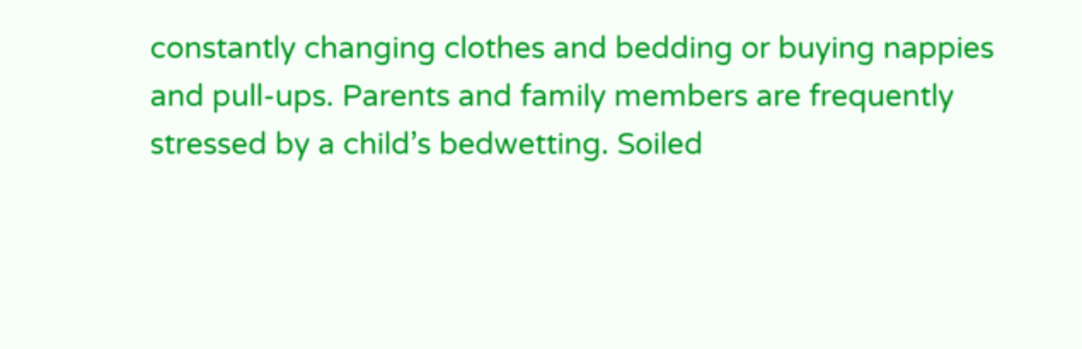constantly changing clothes and bedding or buying nappies and pull-ups. Parents and family members are frequently stressed by a child’s bedwetting. Soiled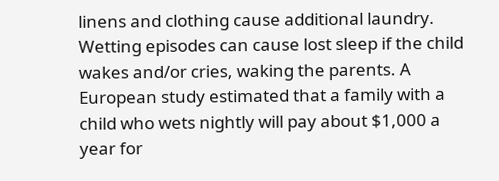linens and clothing cause additional laundry. Wetting episodes can cause lost sleep if the child wakes and/or cries, waking the parents. A European study estimated that a family with a child who wets nightly will pay about $1,000 a year for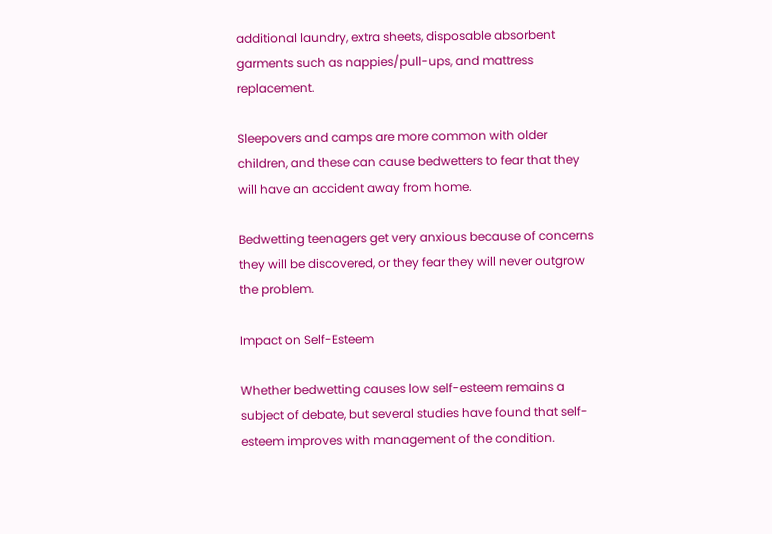additional laundry, extra sheets, disposable absorbent garments such as nappies/pull-ups, and mattress replacement.

Sleepovers and camps are more common with older children, and these can cause bedwetters to fear that they will have an accident away from home.

Bedwetting teenagers get very anxious because of concerns they will be discovered, or they fear they will never outgrow the problem.

Impact on Self-Esteem

Whether bedwetting causes low self-esteem remains a subject of debate, but several studies have found that self-esteem improves with management of the condition.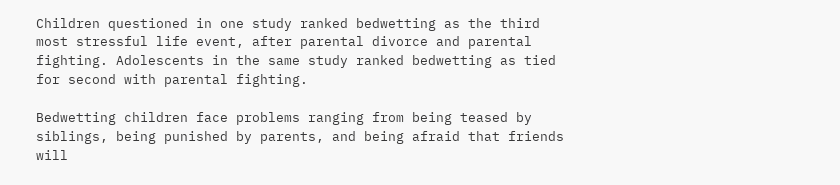Children questioned in one study ranked bedwetting as the third most stressful life event, after parental divorce and parental fighting. Adolescents in the same study ranked bedwetting as tied for second with parental fighting.

Bedwetting children face problems ranging from being teased by siblings, being punished by parents, and being afraid that friends will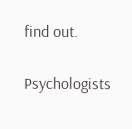find out.

Psychologists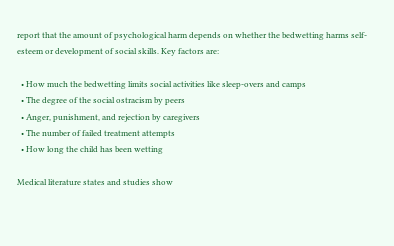report that the amount of psychological harm depends on whether the bedwetting harms self-esteem or development of social skills. Key factors are:

  • How much the bedwetting limits social activities like sleep-overs and camps
  • The degree of the social ostracism by peers
  • Anger, punishment, and rejection by caregivers
  • The number of failed treatment attempts
  • How long the child has been wetting

Medical literature states and studies show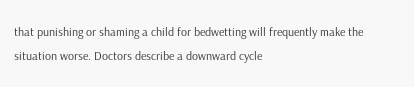that punishing or shaming a child for bedwetting will frequently make the situation worse. Doctors describe a downward cycle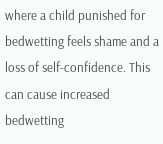where a child punished for bedwetting feels shame and a loss of self-confidence. This can cause increased bedwetting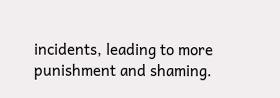incidents, leading to more punishment and shaming.